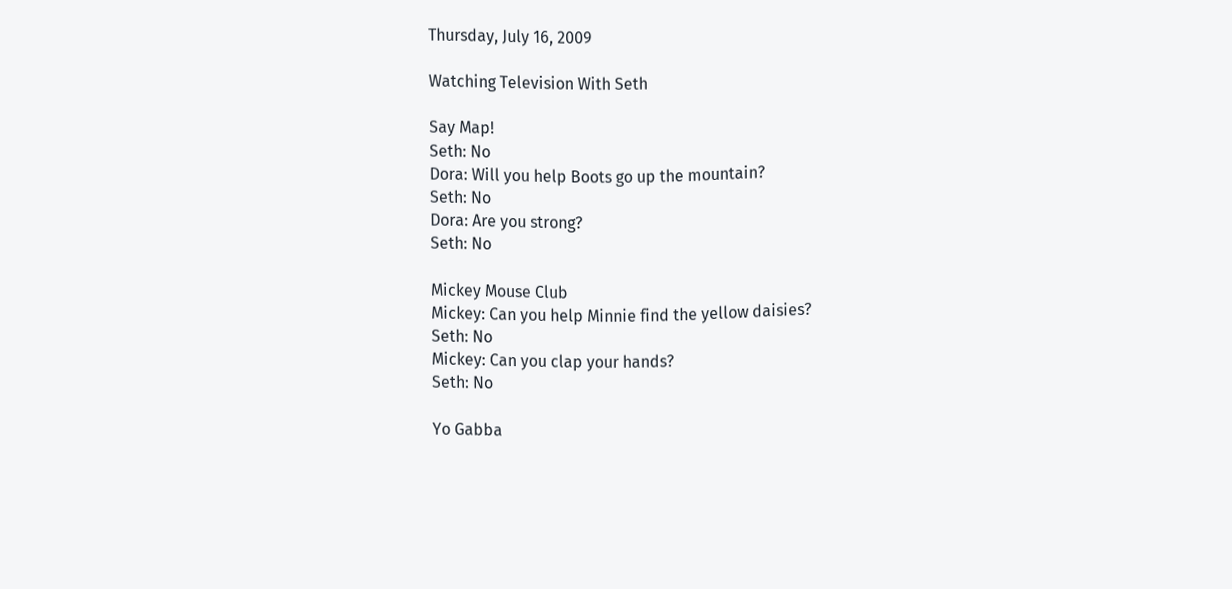Thursday, July 16, 2009

Watching Television With Seth

Say Map!
Seth: No
Dora: Will you help Boots go up the mountain?
Seth: No
Dora: Are you strong?
Seth: No

Mickey Mouse Club
Mickey: Can you help Minnie find the yellow daisies?
Seth: No
Mickey: Can you clap your hands?
Seth: No

Yo Gabba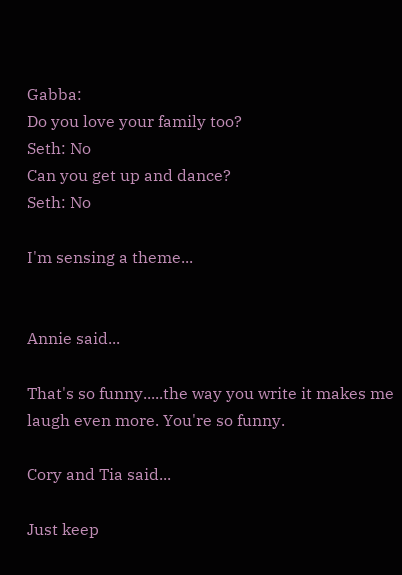Gabba:
Do you love your family too?
Seth: No
Can you get up and dance?
Seth: No

I'm sensing a theme...


Annie said...

That's so funny.....the way you write it makes me laugh even more. You're so funny.

Cory and Tia said...

Just keep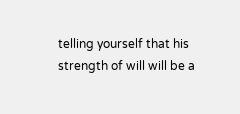telling yourself that his strength of will will be a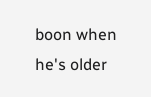boon when he's older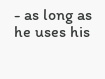- as long as he uses his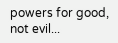powers for good, not evil...